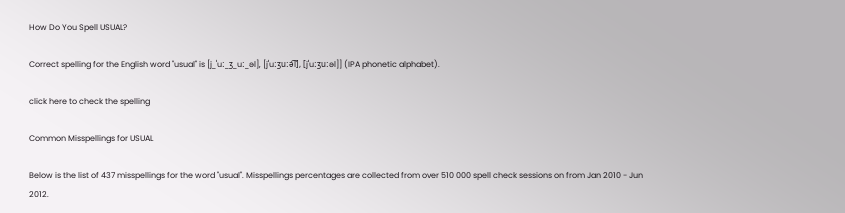How Do You Spell USUAL?

Correct spelling for the English word "usual" is [j_ˈuː_ʒ_uː_əl], [jˈuːʒuːə͡l], [jˈuːʒuːəl]] (IPA phonetic alphabet).

click here to check the spelling

Common Misspellings for USUAL

Below is the list of 437 misspellings for the word "usual". Misspellings percentages are collected from over 510 000 spell check sessions on from Jan 2010 - Jun 2012.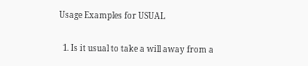Usage Examples for USUAL

  1. Is it usual to take a will away from a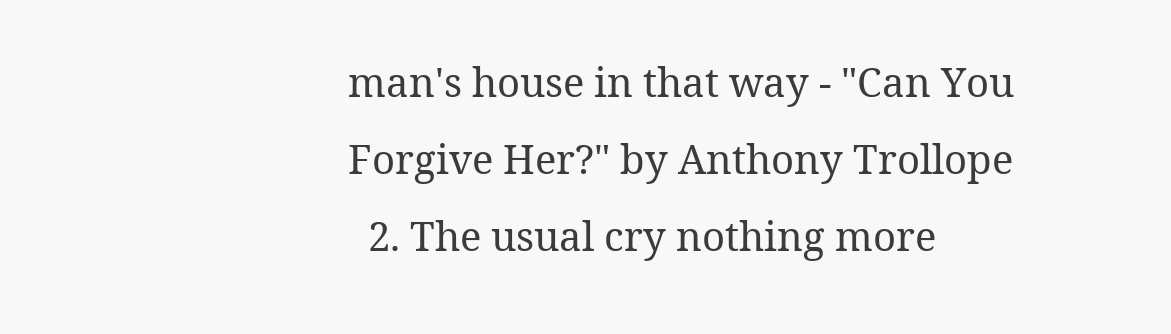man's house in that way - "Can You Forgive Her?" by Anthony Trollope
  2. The usual cry nothing more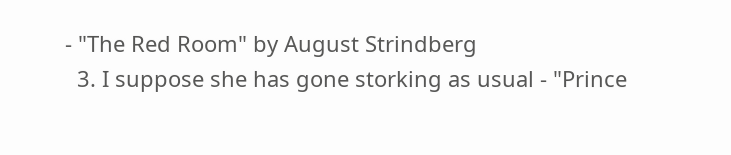- "The Red Room" by August Strindberg
  3. I suppose she has gone storking as usual - "Prince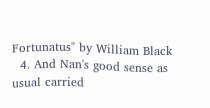Fortunatus" by William Black
  4. And Nan's good sense as usual carried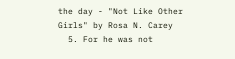the day - "Not Like Other Girls" by Rosa N. Carey
  5. For he was not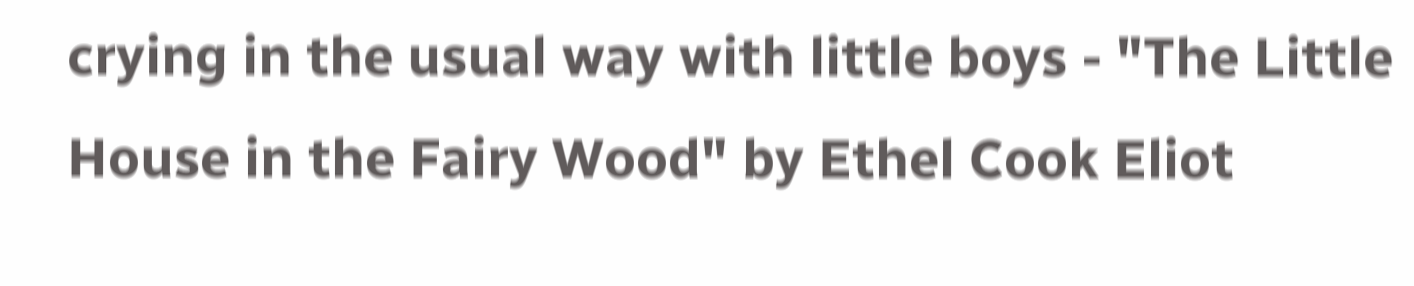crying in the usual way with little boys - "The Little House in the Fairy Wood" by Ethel Cook Eliot